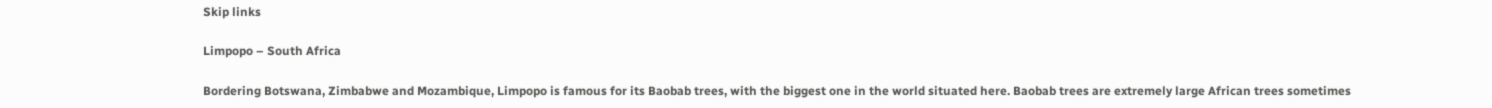Skip links

Limpopo – South Africa

Bordering Botswana, Zimbabwe and Mozambique, Limpopo is famous for its Baobab trees, with the biggest one in the world situated here. Baobab trees are extremely large African trees sometimes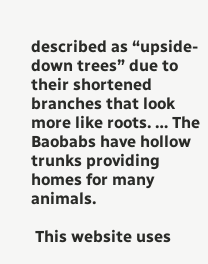described as “upside-down trees” due to their shortened branches that look more like roots. … The Baobabs have hollow trunks providing homes for many animals.

 This website uses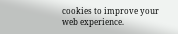cookies to improve your web experience.